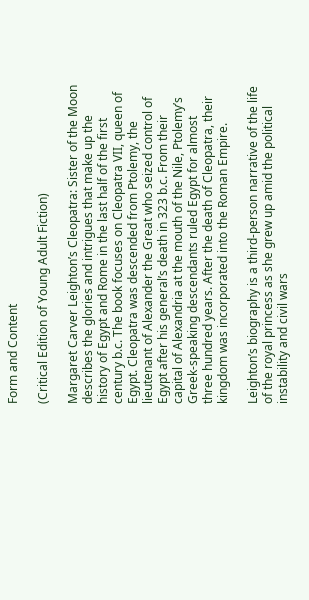Form and Content

(Critical Edition of Young Adult Fiction)

Margaret Carver Leighton’s Cleopatra: Sister of the Moon describes the glories and intrigues that make up the history of Egypt and Rome in the last half of the first century b.c. The book focuses on Cleopatra VII, queen of Egypt. Cleopatra was descended from Ptolemy, the lieutenant of Alexander the Great who seized control of Egypt after his general’s death in 323 b.c. From their capital of Alexandria at the mouth of the Nile, Ptolemy’s Greek-speaking descendants ruled Egypt for almost three hundred years. After the death of Cleopatra, their kingdom was incorporated into the Roman Empire.

Leighton’s biography is a third-person narrative of the life of the royal princess as she grew up amid the political instability and civil wars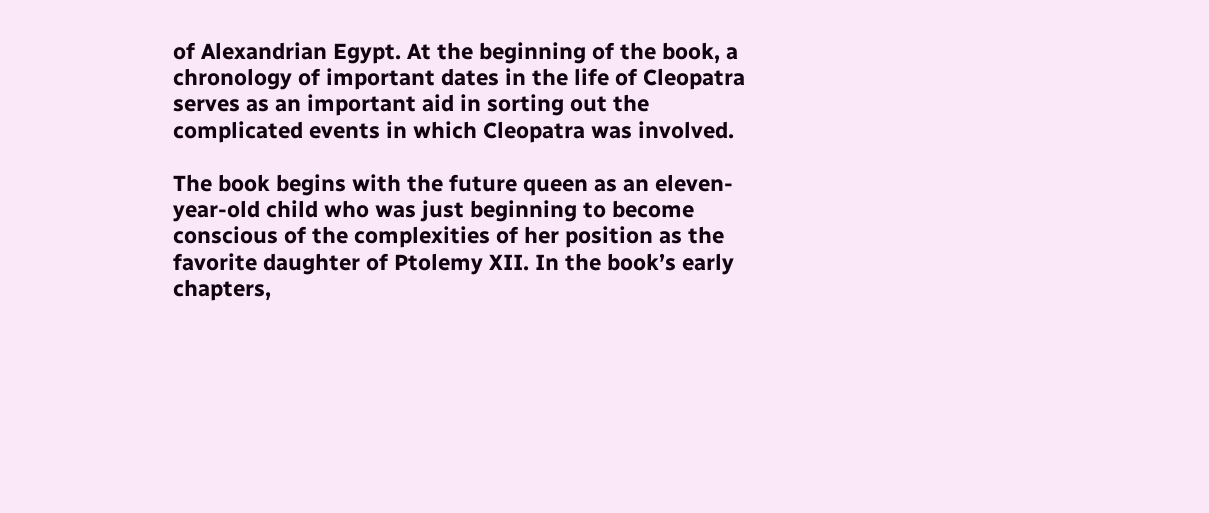of Alexandrian Egypt. At the beginning of the book, a chronology of important dates in the life of Cleopatra serves as an important aid in sorting out the complicated events in which Cleopatra was involved.

The book begins with the future queen as an eleven-year-old child who was just beginning to become conscious of the complexities of her position as the favorite daughter of Ptolemy XII. In the book’s early chapters,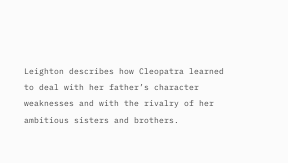Leighton describes how Cleopatra learned to deal with her father’s character weaknesses and with the rivalry of her ambitious sisters and brothers.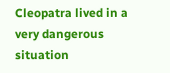Cleopatra lived in a very dangerous situation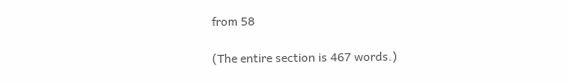from 58

(The entire section is 467 words.)